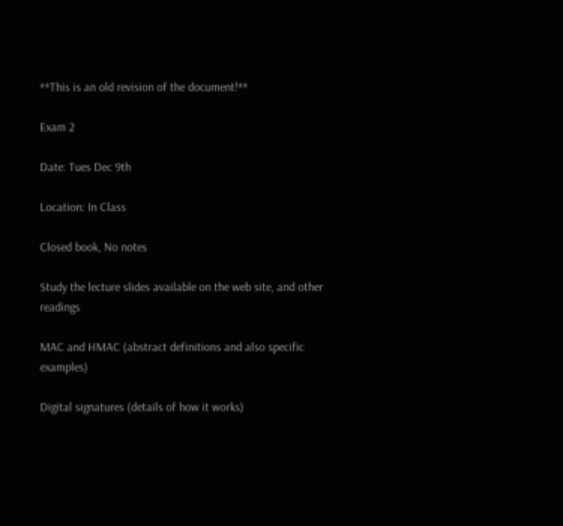**This is an old revision of the document!**

Exam 2

Date: Tues Dec 9th

Location: In Class

Closed book, No notes

Study the lecture slides available on the web site, and other readings

MAC and HMAC (abstract definitions and also specific examples)

Digital signatures (details of how it works)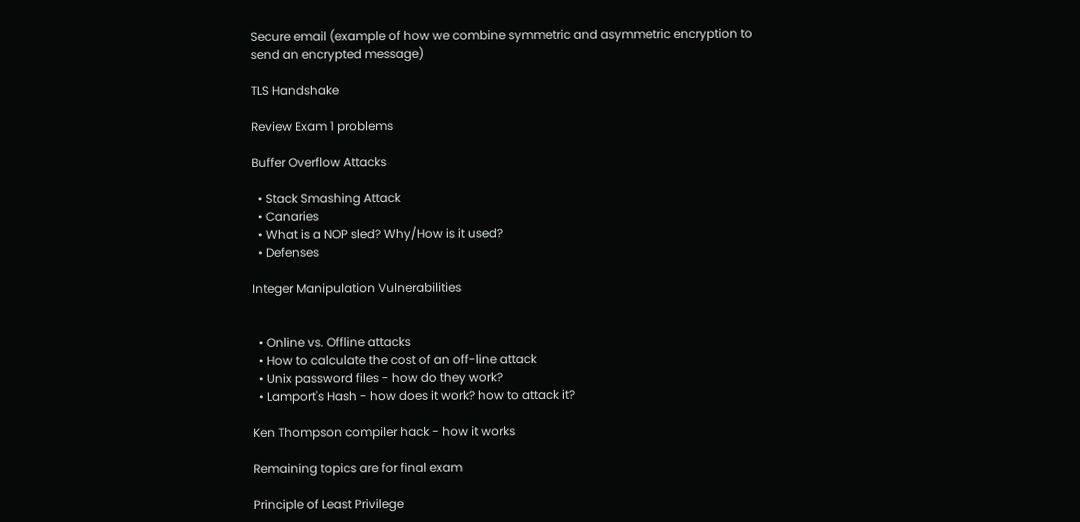Secure email (example of how we combine symmetric and asymmetric encryption to send an encrypted message)

TLS Handshake

Review Exam 1 problems

Buffer Overflow Attacks

  • Stack Smashing Attack
  • Canaries
  • What is a NOP sled? Why/How is it used?
  • Defenses

Integer Manipulation Vulnerabilities


  • Online vs. Offline attacks
  • How to calculate the cost of an off-line attack
  • Unix password files - how do they work?
  • Lamport's Hash - how does it work? how to attack it?

Ken Thompson compiler hack - how it works

Remaining topics are for final exam

Principle of Least Privilege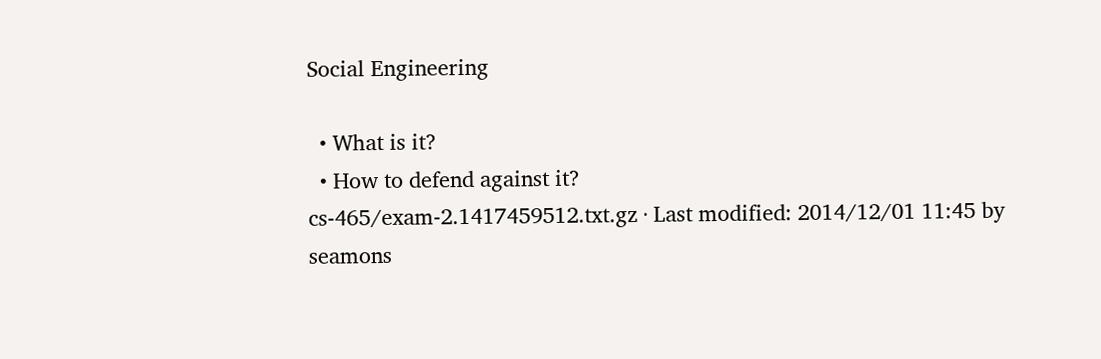Social Engineering

  • What is it?
  • How to defend against it?
cs-465/exam-2.1417459512.txt.gz · Last modified: 2014/12/01 11:45 by seamons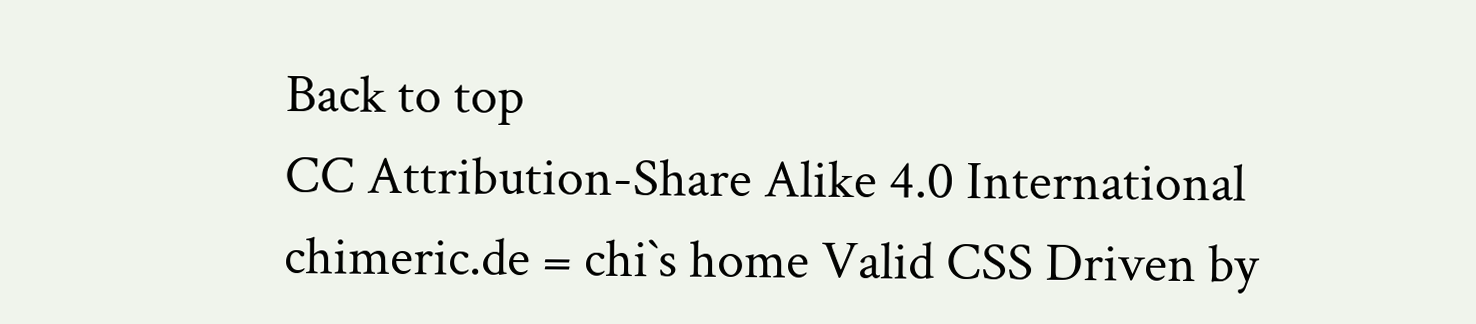Back to top
CC Attribution-Share Alike 4.0 International
chimeric.de = chi`s home Valid CSS Driven by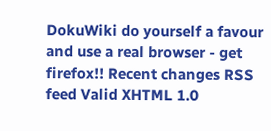DokuWiki do yourself a favour and use a real browser - get firefox!! Recent changes RSS feed Valid XHTML 1.0